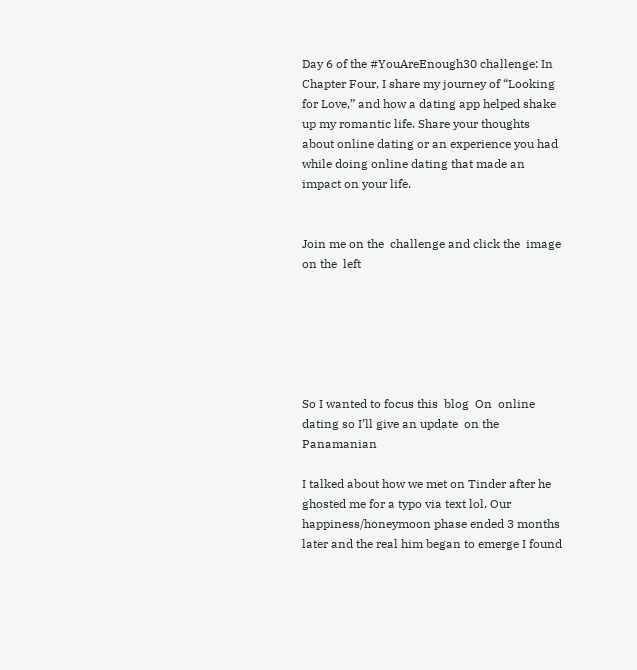Day 6 of the #YouAreEnough30 challenge: In Chapter Four, I share my journey of “Looking for Love,” and how a dating app helped shake up my romantic life. Share your thoughts about online dating or an experience you had while doing online dating that made an impact on your life.


Join me on the  challenge and click the  image  on the  left






So I wanted to focus this  blog  On  online  dating so I’ll give an update  on the Panamanian

I talked about how we met on Tinder after he ghosted me for a typo via text lol. Our happiness/honeymoon phase ended 3 months later and the real him began to emerge I found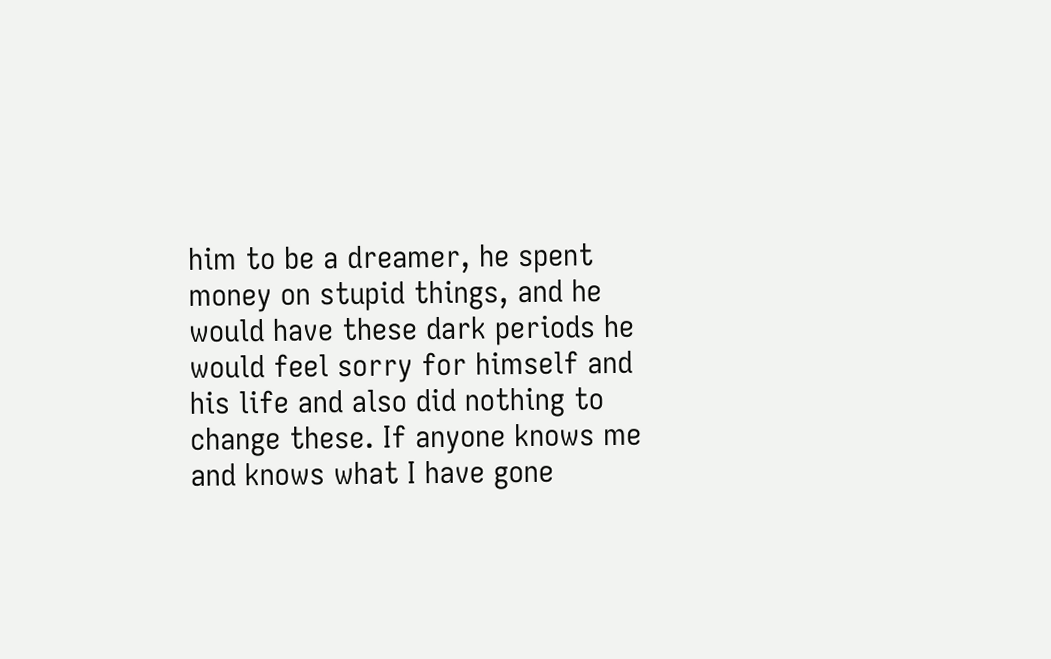him to be a dreamer, he spent money on stupid things, and he would have these dark periods he would feel sorry for himself and his life and also did nothing to change these. If anyone knows me and knows what I have gone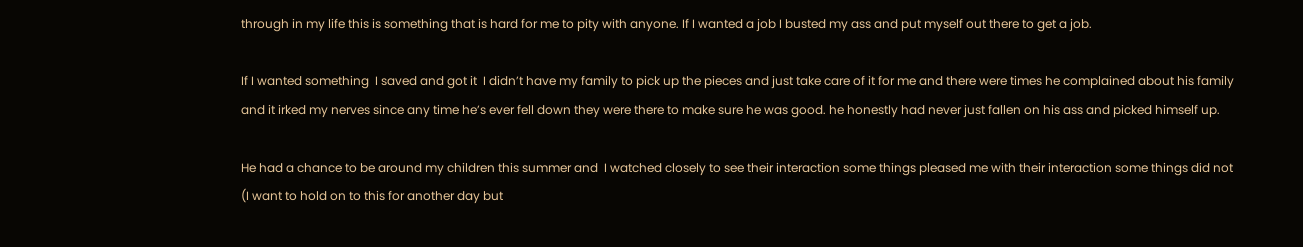through in my life this is something that is hard for me to pity with anyone. If I wanted a job I busted my ass and put myself out there to get a job.

If I wanted something  I saved and got it  I didn’t have my family to pick up the pieces and just take care of it for me and there were times he complained about his family and it irked my nerves since any time he’s ever fell down they were there to make sure he was good. he honestly had never just fallen on his ass and picked himself up.

He had a chance to be around my children this summer and  I watched closely to see their interaction some things pleased me with their interaction some things did not  (I want to hold on to this for another day but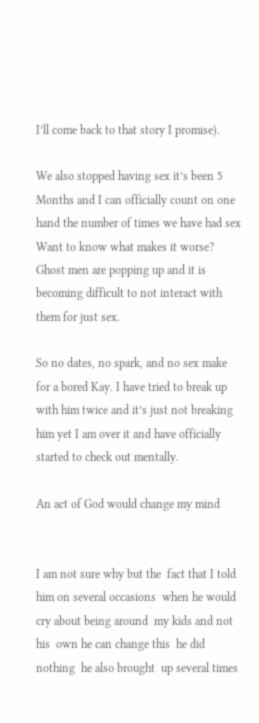I’ll come back to that story I promise).

We also stopped having sex it’s been 5 Months and I can officially count on one hand the number of times we have had sex  Want to know what makes it worse? Ghost men are popping up and it is becoming difficult to not interact with them for just sex.

So no dates, no spark, and no sex make for a bored Kay. I have tried to break up with him twice and it’s just not breaking him yet I am over it and have officially started to check out mentally.

An act of God would change my mind


I am not sure why but the  fact that I told  him on several occasions  when he would cry about being around  my kids and not  his  own he can change this  he did  nothing  he also brought  up several times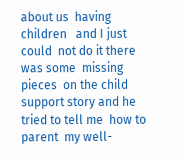about us  having children   and I just could  not do it there was some  missing pieces  on the child support story and he tried to tell me  how to parent  my well-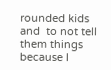rounded kids and  to not tell them things  because I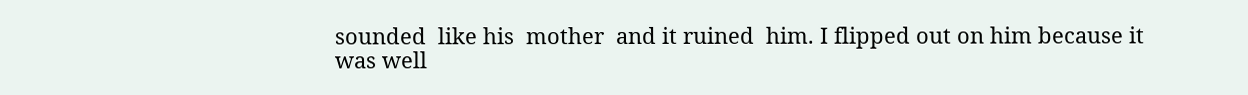sounded  like his  mother  and it ruined  him. I flipped out on him because it was well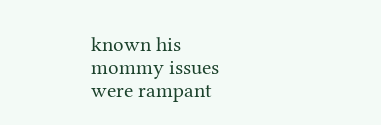known his mommy issues were rampant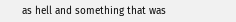as hell and something that was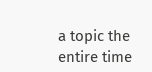a topic the entire time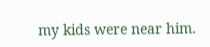my kids were near him.